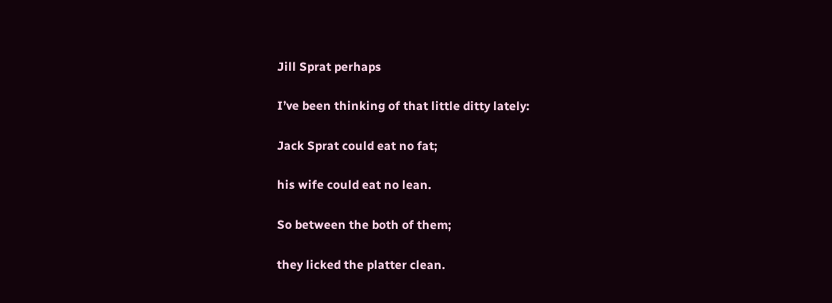Jill Sprat perhaps

I’ve been thinking of that little ditty lately:

Jack Sprat could eat no fat;

his wife could eat no lean.

So between the both of them;

they licked the platter clean.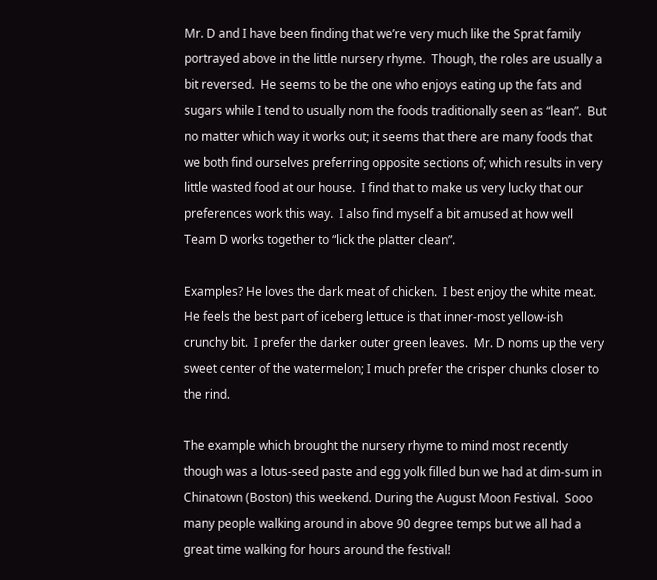Mr. D and I have been finding that we’re very much like the Sprat family portrayed above in the little nursery rhyme.  Though, the roles are usually a bit reversed.  He seems to be the one who enjoys eating up the fats and sugars while I tend to usually nom the foods traditionally seen as “lean”.  But no matter which way it works out; it seems that there are many foods that we both find ourselves preferring opposite sections of; which results in very little wasted food at our house.  I find that to make us very lucky that our preferences work this way.  I also find myself a bit amused at how well Team D works together to “lick the platter clean”.

Examples? He loves the dark meat of chicken.  I best enjoy the white meat.  He feels the best part of iceberg lettuce is that inner-most yellow-ish crunchy bit.  I prefer the darker outer green leaves.  Mr. D noms up the very sweet center of the watermelon; I much prefer the crisper chunks closer to the rind.

The example which brought the nursery rhyme to mind most recently though was a lotus-seed paste and egg yolk filled bun we had at dim-sum in Chinatown (Boston) this weekend. During the August Moon Festival.  Sooo many people walking around in above 90 degree temps but we all had a great time walking for hours around the festival!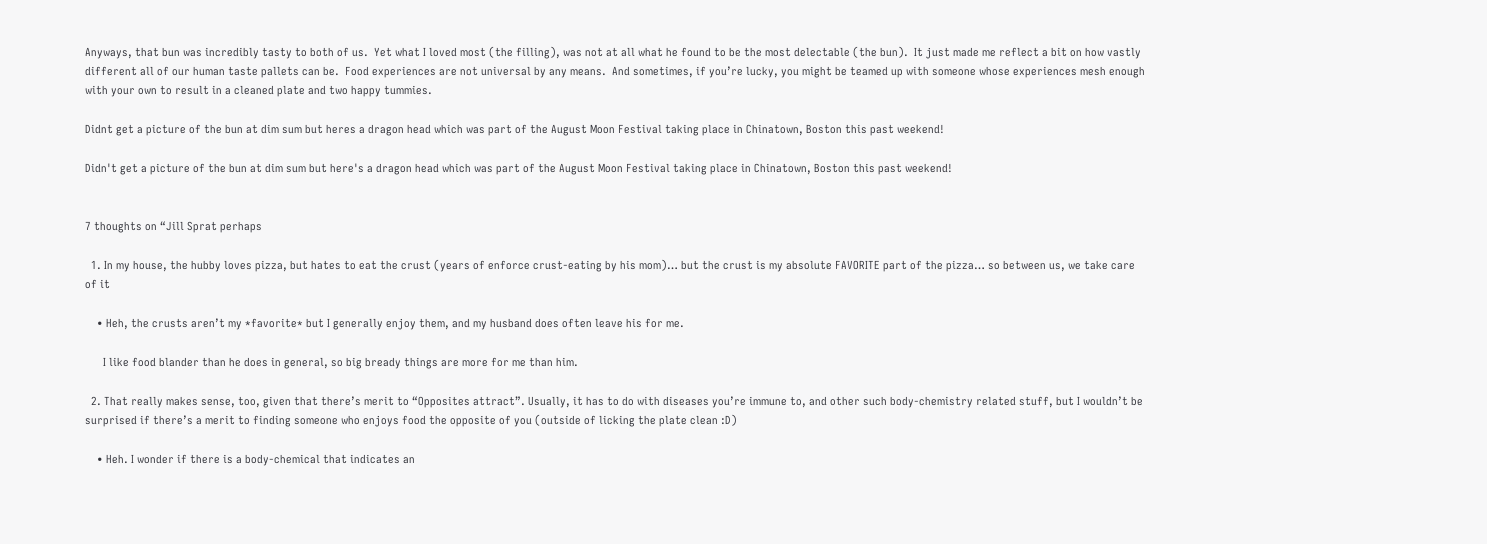Anyways, that bun was incredibly tasty to both of us.  Yet what I loved most (the filling), was not at all what he found to be the most delectable (the bun).  It just made me reflect a bit on how vastly different all of our human taste pallets can be.  Food experiences are not universal by any means.  And sometimes, if you’re lucky, you might be teamed up with someone whose experiences mesh enough with your own to result in a cleaned plate and two happy tummies.

Didnt get a picture of the bun at dim sum but heres a dragon head which was part of the August Moon Festival taking place in Chinatown, Boston this past weekend!

Didn't get a picture of the bun at dim sum but here's a dragon head which was part of the August Moon Festival taking place in Chinatown, Boston this past weekend!


7 thoughts on “Jill Sprat perhaps

  1. In my house, the hubby loves pizza, but hates to eat the crust (years of enforce crust-eating by his mom)… but the crust is my absolute FAVORITE part of the pizza… so between us, we take care of it

    • Heh, the crusts aren’t my *favorite* but I generally enjoy them, and my husband does often leave his for me.

      I like food blander than he does in general, so big bready things are more for me than him.

  2. That really makes sense, too, given that there’s merit to “Opposites attract”. Usually, it has to do with diseases you’re immune to, and other such body-chemistry related stuff, but I wouldn’t be surprised if there’s a merit to finding someone who enjoys food the opposite of you (outside of licking the plate clean :D)

    • Heh. I wonder if there is a body-chemical that indicates an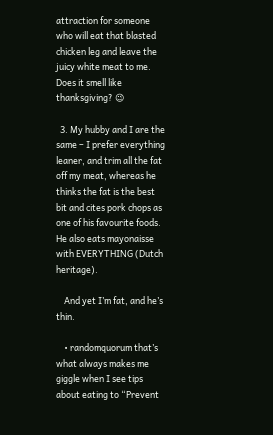attraction for someone who will eat that blasted chicken leg and leave the juicy white meat to me. Does it smell like thanksgiving? 😉

  3. My hubby and I are the same – I prefer everything leaner, and trim all the fat off my meat, whereas he thinks the fat is the best bit and cites pork chops as one of his favourite foods. He also eats mayonaisse with EVERYTHING (Dutch heritage).

    And yet I’m fat, and he’s thin.

    • randomquorum that’s what always makes me giggle when I see tips about eating to “Prevent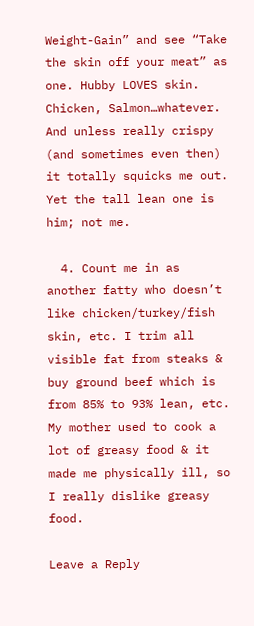Weight-Gain” and see “Take the skin off your meat” as one. Hubby LOVES skin. Chicken, Salmon…whatever. And unless really crispy (and sometimes even then) it totally squicks me out. Yet the tall lean one is him; not me.

  4. Count me in as another fatty who doesn’t like chicken/turkey/fish skin, etc. I trim all visible fat from steaks & buy ground beef which is from 85% to 93% lean, etc. My mother used to cook a lot of greasy food & it made me physically ill, so I really dislike greasy food.

Leave a Reply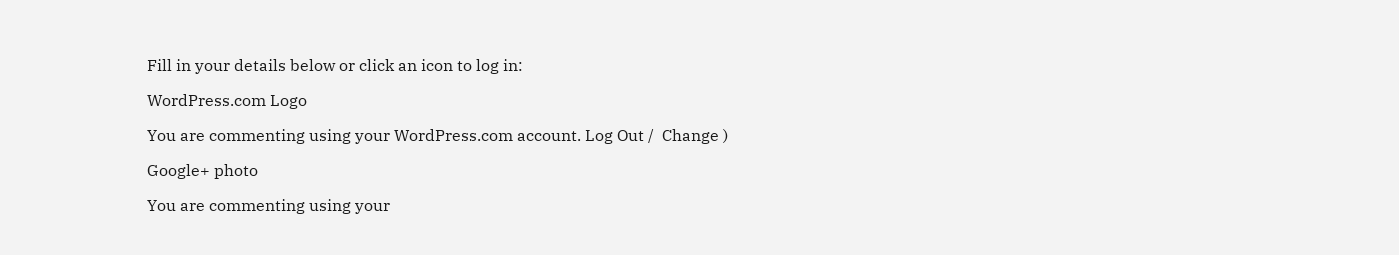Fill in your details below or click an icon to log in:

WordPress.com Logo

You are commenting using your WordPress.com account. Log Out /  Change )

Google+ photo

You are commenting using your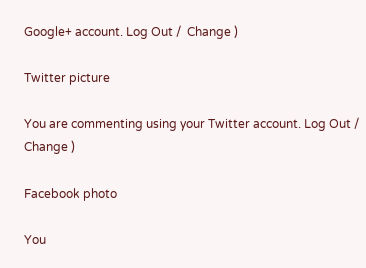Google+ account. Log Out /  Change )

Twitter picture

You are commenting using your Twitter account. Log Out /  Change )

Facebook photo

You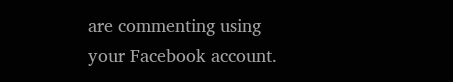are commenting using your Facebook account.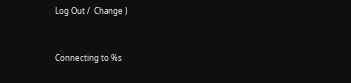Log Out /  Change )


Connecting to %s